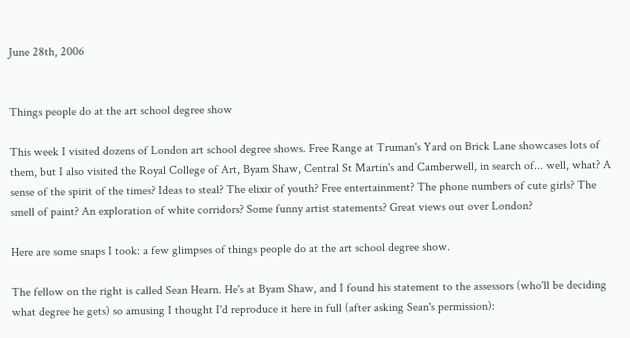June 28th, 2006


Things people do at the art school degree show

This week I visited dozens of London art school degree shows. Free Range at Truman's Yard on Brick Lane showcases lots of them, but I also visited the Royal College of Art, Byam Shaw, Central St Martin's and Camberwell, in search of... well, what? A sense of the spirit of the times? Ideas to steal? The elixir of youth? Free entertainment? The phone numbers of cute girls? The smell of paint? An exploration of white corridors? Some funny artist statements? Great views out over London?

Here are some snaps I took: a few glimpses of things people do at the art school degree show.

The fellow on the right is called Sean Hearn. He's at Byam Shaw, and I found his statement to the assessors (who'll be deciding what degree he gets) so amusing I thought I'd reproduce it here in full (after asking Sean's permission):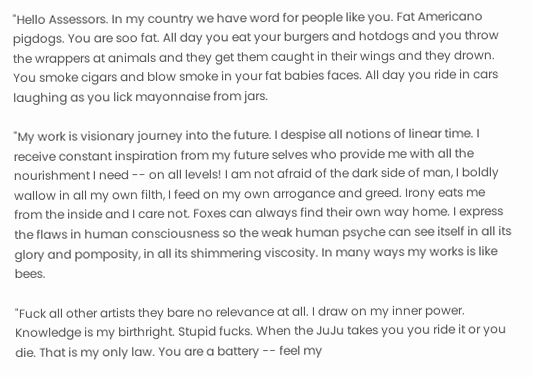"Hello Assessors. In my country we have word for people like you. Fat Americano pigdogs. You are soo fat. All day you eat your burgers and hotdogs and you throw the wrappers at animals and they get them caught in their wings and they drown. You smoke cigars and blow smoke in your fat babies faces. All day you ride in cars laughing as you lick mayonnaise from jars.

"My work is visionary journey into the future. I despise all notions of linear time. I receive constant inspiration from my future selves who provide me with all the nourishment I need -- on all levels! I am not afraid of the dark side of man, I boldly wallow in all my own filth, I feed on my own arrogance and greed. Irony eats me from the inside and I care not. Foxes can always find their own way home. I express the flaws in human consciousness so the weak human psyche can see itself in all its glory and pomposity, in all its shimmering viscosity. In many ways my works is like bees.

"Fuck all other artists they bare no relevance at all. I draw on my inner power. Knowledge is my birthright. Stupid fucks. When the JuJu takes you you ride it or you die. That is my only law. You are a battery -- feel my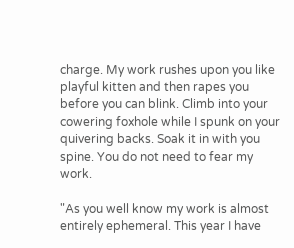charge. My work rushes upon you like playful kitten and then rapes you before you can blink. Climb into your cowering foxhole while I spunk on your quivering backs. Soak it in with you spine. You do not need to fear my work.

"As you well know my work is almost entirely ephemeral. This year I have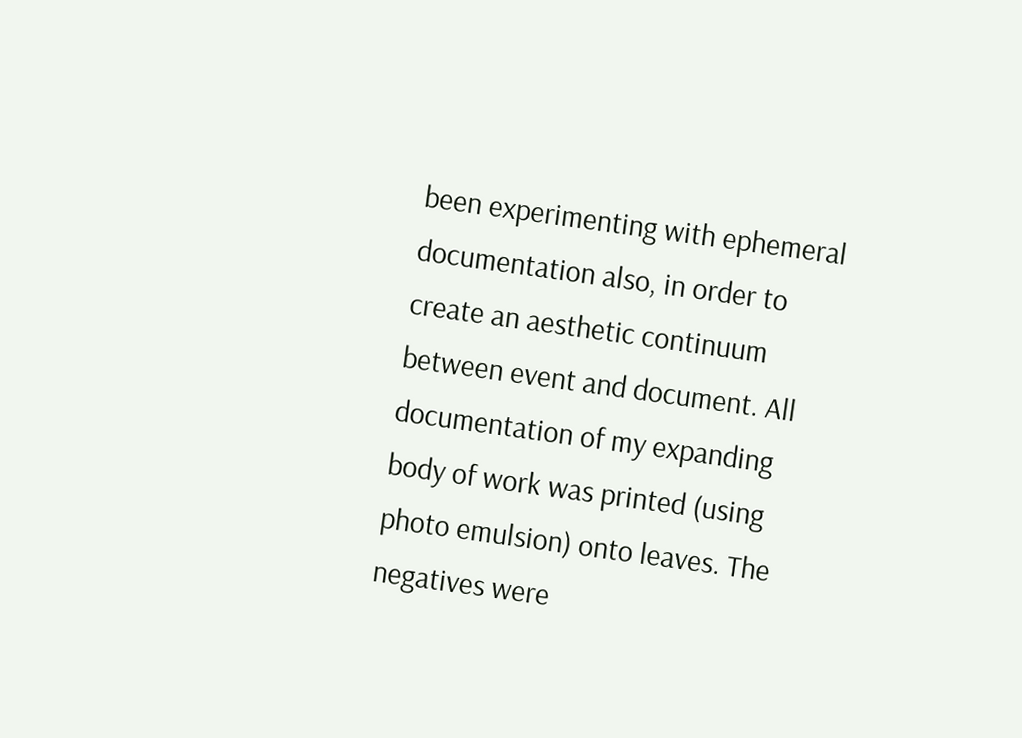been experimenting with ephemeral documentation also, in order to create an aesthetic continuum between event and document. All documentation of my expanding body of work was printed (using photo emulsion) onto leaves. The negatives were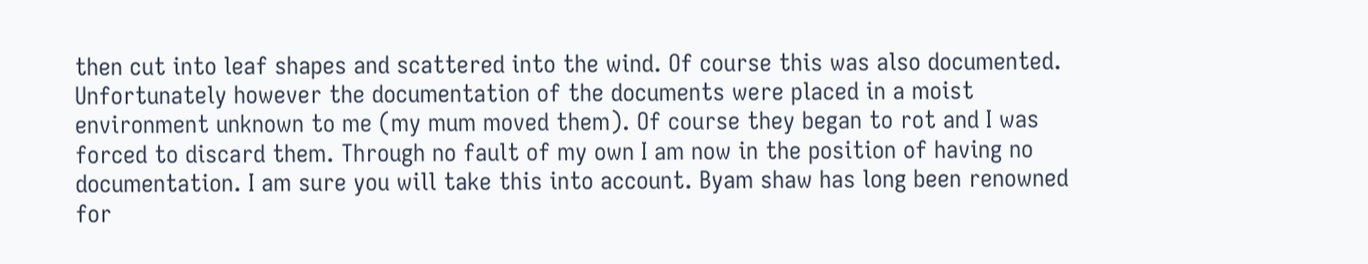then cut into leaf shapes and scattered into the wind. Of course this was also documented. Unfortunately however the documentation of the documents were placed in a moist environment unknown to me (my mum moved them). Of course they began to rot and I was forced to discard them. Through no fault of my own I am now in the position of having no documentation. I am sure you will take this into account. Byam shaw has long been renowned for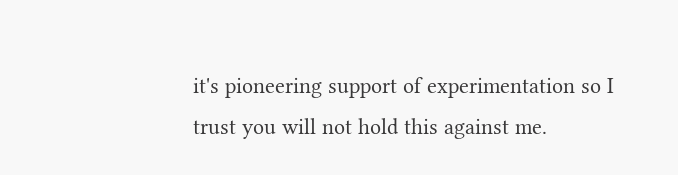it's pioneering support of experimentation so I trust you will not hold this against me.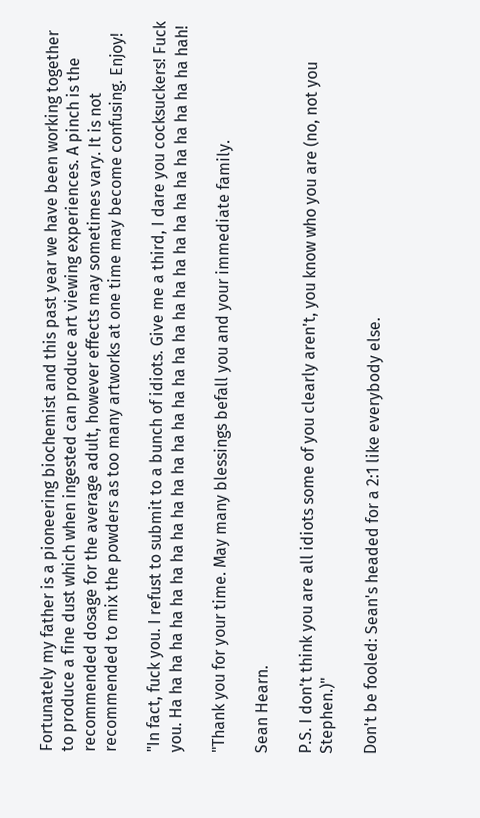Fortunately my father is a pioneering biochemist and this past year we have been working together to produce a fine dust which when ingested can produce art viewing experiences. A pinch is the recommended dosage for the average adult, however effects may sometimes vary. It is not recommended to mix the powders as too many artworks at one time may become confusing. Enjoy!

"In fact, fuck you. I refust to submit to a bunch of idiots. Give me a third, I dare you cocksuckers! Fuck you. Ha ha ha ha ha ha ha ha ha ha ha ha ha ha ha ha ha ha ha ha ha ha ha ha ha ha ha ha ha ha hah!

"Thank you for your time. May many blessings befall you and your immediate family.

Sean Hearn.

P.S. I don't think you are all idiots some of you clearly aren't, you know who you are (no, not you Stephen.)"

Don't be fooled: Sean's headed for a 2:1 like everybody else.